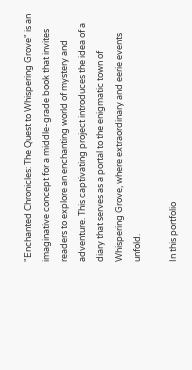"Enchanted Chronicles: The Quest to Whispering Grove" is an imaginative concept for a middle-grade book that invites readers to explore an enchanting world of mystery and adventure. This captivating project introduces the idea of a diary that serves as a portal to the enigmatic town of Whispering Grove, where extraordinary and eerie events unfold.

In this portfolio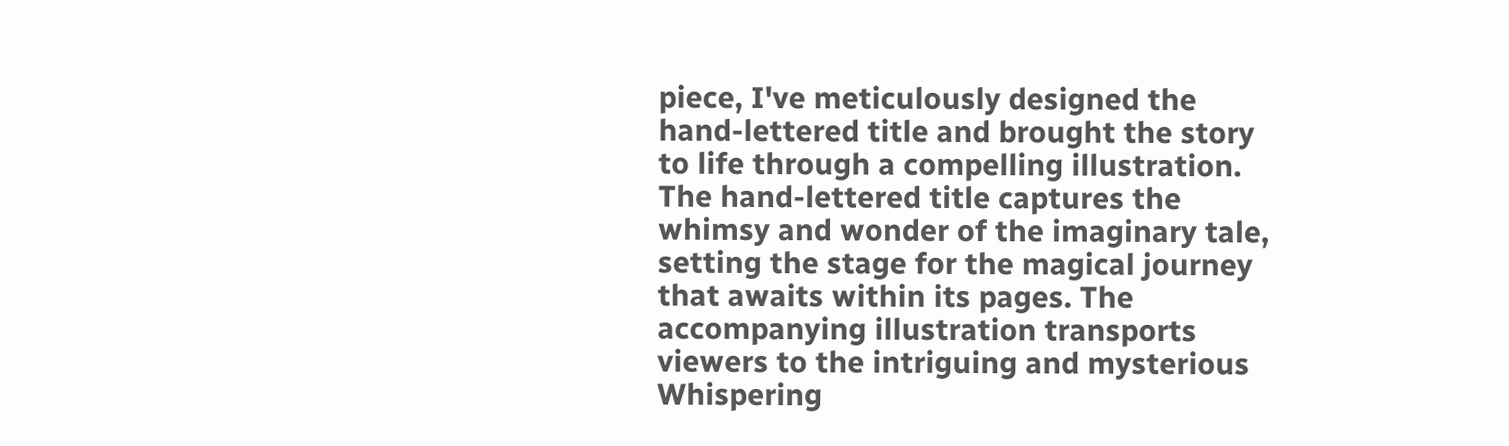piece, I've meticulously designed the hand-lettered title and brought the story to life through a compelling illustration.
The hand-lettered title captures the whimsy and wonder of the imaginary tale, setting the stage for the magical journey that awaits within its pages. The accompanying illustration transports viewers to the intriguing and mysterious Whispering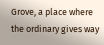Grove, a place where the ordinary gives way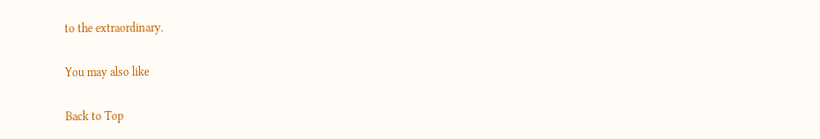to the extraordinary.

You may also like

Back to Top